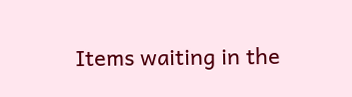Items waiting in the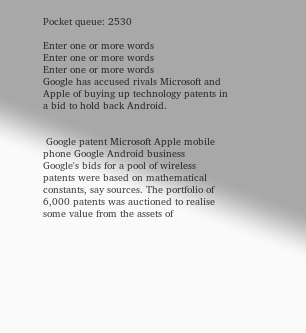Pocket queue: 2530

Enter one or more words
Enter one or more words
Enter one or more words
Google has accused rivals Microsoft and Apple of buying up technology patents in a bid to hold back Android.


 Google patent Microsoft Apple mobile phone Google Android business
Google's bids for a pool of wireless patents were based on mathematical constants, say sources. The portfolio of 6,000 patents was auctioned to realise some value from the assets of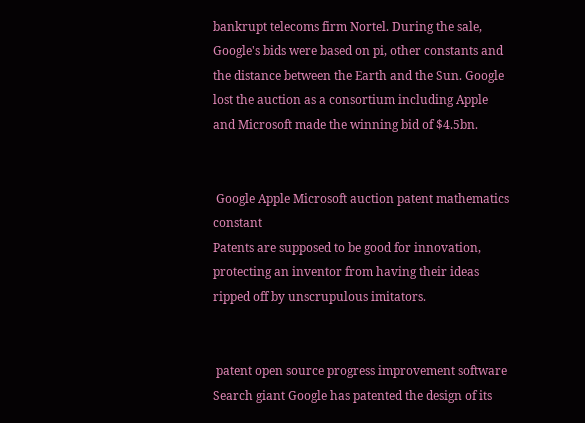bankrupt telecoms firm Nortel. During the sale, Google's bids were based on pi, other constants and the distance between the Earth and the Sun. Google lost the auction as a consortium including Apple and Microsoft made the winning bid of $4.5bn.


 Google Apple Microsoft auction patent mathematics constant
Patents are supposed to be good for innovation, protecting an inventor from having their ideas ripped off by unscrupulous imitators.


 patent open source progress improvement software
Search giant Google has patented the design of its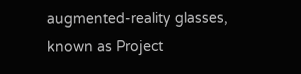augmented-reality glasses, known as Project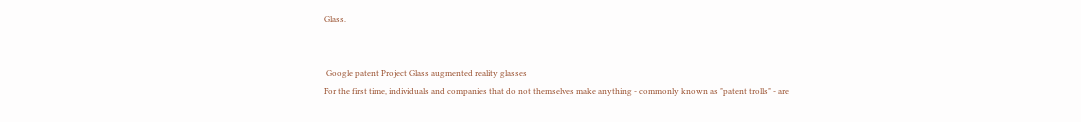Glass.


 Google patent Project Glass augmented reality glasses
For the first time, individuals and companies that do not themselves make anything - commonly known as "patent trolls" - are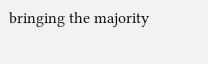bringing the majority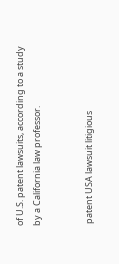of U.S. patent lawsuits, according to a study by a California law professor.


 patent USA lawsuit litigious